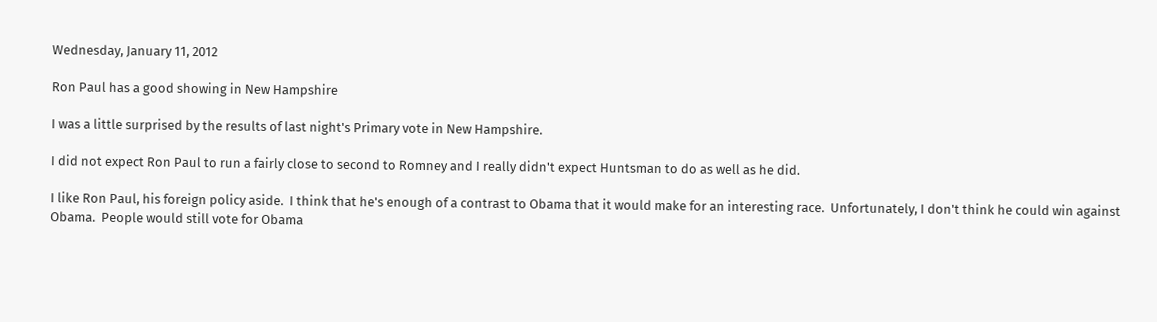Wednesday, January 11, 2012

Ron Paul has a good showing in New Hampshire

I was a little surprised by the results of last night's Primary vote in New Hampshire.

I did not expect Ron Paul to run a fairly close to second to Romney and I really didn't expect Huntsman to do as well as he did.

I like Ron Paul, his foreign policy aside.  I think that he's enough of a contrast to Obama that it would make for an interesting race.  Unfortunately, I don't think he could win against Obama.  People would still vote for Obama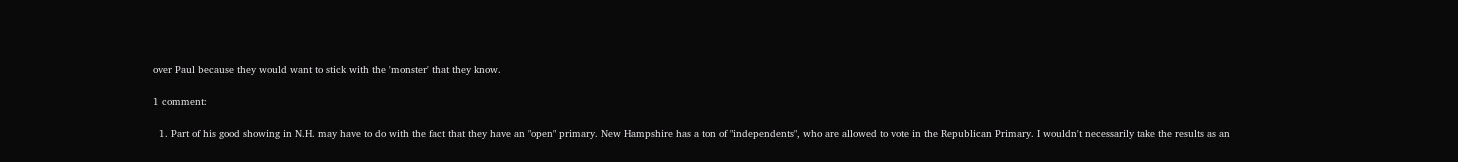over Paul because they would want to stick with the 'monster' that they know.

1 comment:

  1. Part of his good showing in N.H. may have to do with the fact that they have an "open" primary. New Hampshire has a ton of "independents", who are allowed to vote in the Republican Primary. I wouldn't necessarily take the results as an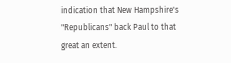indication that New Hampshire's "Republicans" back Paul to that great an extent.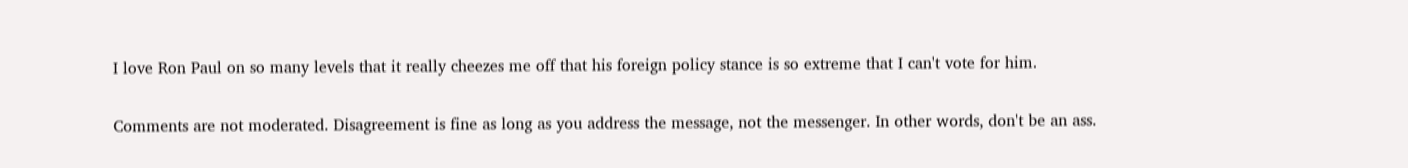I love Ron Paul on so many levels that it really cheezes me off that his foreign policy stance is so extreme that I can't vote for him.


Comments are not moderated. Disagreement is fine as long as you address the message, not the messenger. In other words, don't be an ass.